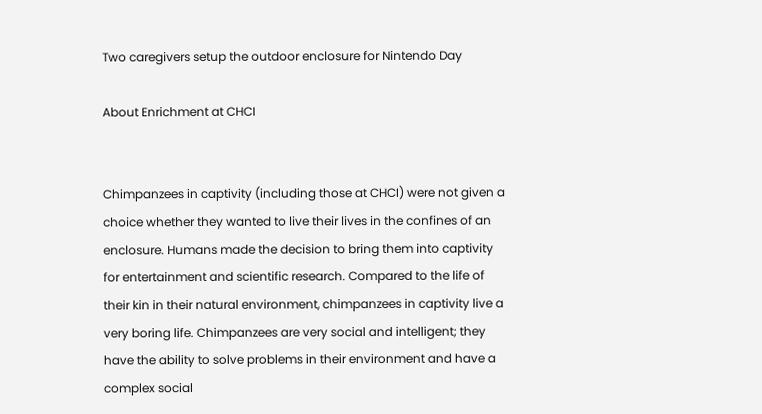Two caregivers setup the outdoor enclosure for Nintendo Day

About Enrichment at CHCI


Chimpanzees in captivity (including those at CHCI) were not given a choice whether they wanted to live their lives in the confines of an enclosure. Humans made the decision to bring them into captivity for entertainment and scientific research. Compared to the life of their kin in their natural environment, chimpanzees in captivity live a very boring life. Chimpanzees are very social and intelligent; they have the ability to solve problems in their environment and have a complex social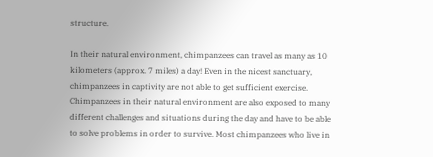structure.

In their natural environment, chimpanzees can travel as many as 10 kilometers (approx. 7 miles) a day! Even in the nicest sanctuary, chimpanzees in captivity are not able to get sufficient exercise. Chimpanzees in their natural environment are also exposed to many different challenges and situations during the day and have to be able to solve problems in order to survive. Most chimpanzees who live in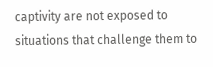captivity are not exposed to situations that challenge them to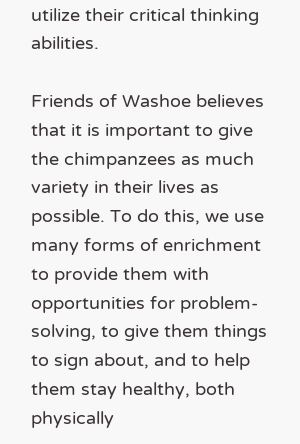utilize their critical thinking abilities.

Friends of Washoe believes that it is important to give the chimpanzees as much variety in their lives as possible. To do this, we use many forms of enrichment to provide them with opportunities for problem-solving, to give them things to sign about, and to help them stay healthy, both physically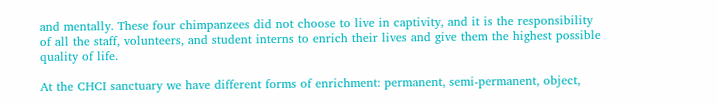and mentally. These four chimpanzees did not choose to live in captivity, and it is the responsibility of all the staff, volunteers, and student interns to enrich their lives and give them the highest possible quality of life.

At the CHCI sanctuary we have different forms of enrichment: permanent, semi-permanent, object,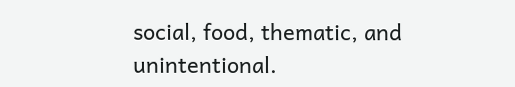social, food, thematic, and unintentional.